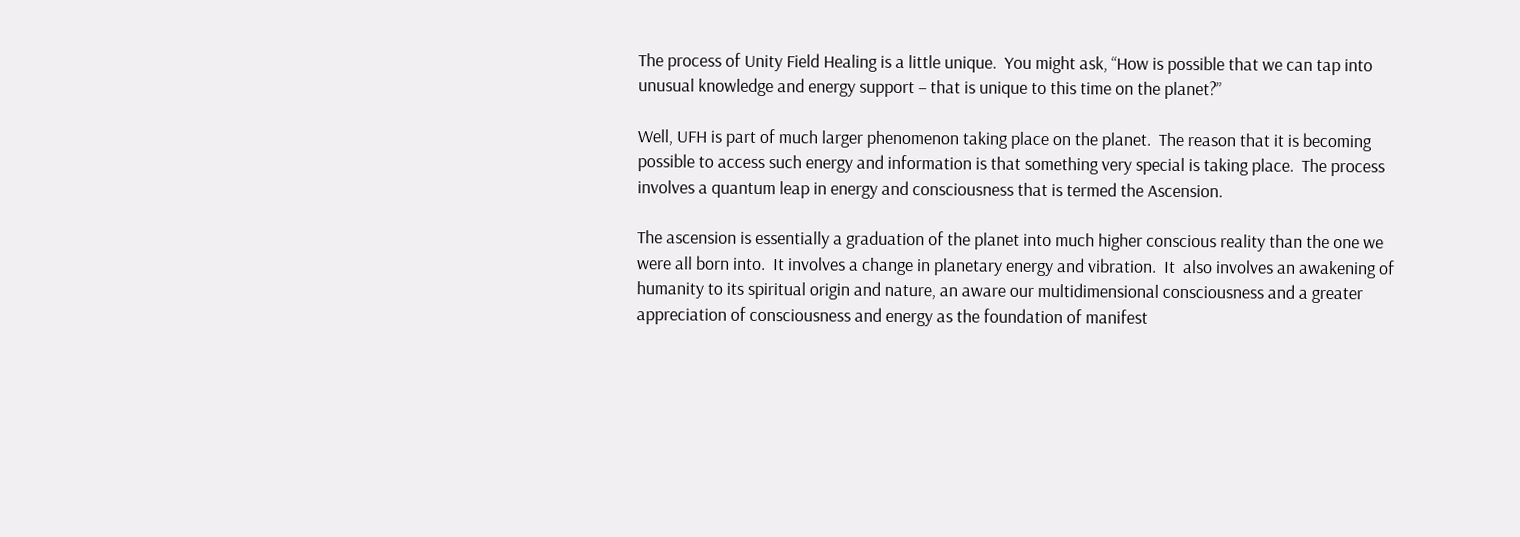The process of Unity Field Healing is a little unique.  You might ask, “How is possible that we can tap into unusual knowledge and energy support – that is unique to this time on the planet?”

Well, UFH is part of much larger phenomenon taking place on the planet.  The reason that it is becoming possible to access such energy and information is that something very special is taking place.  The process involves a quantum leap in energy and consciousness that is termed the Ascension.

The ascension is essentially a graduation of the planet into much higher conscious reality than the one we were all born into.  It involves a change in planetary energy and vibration.  It  also involves an awakening of humanity to its spiritual origin and nature, an aware our multidimensional consciousness and a greater appreciation of consciousness and energy as the foundation of manifest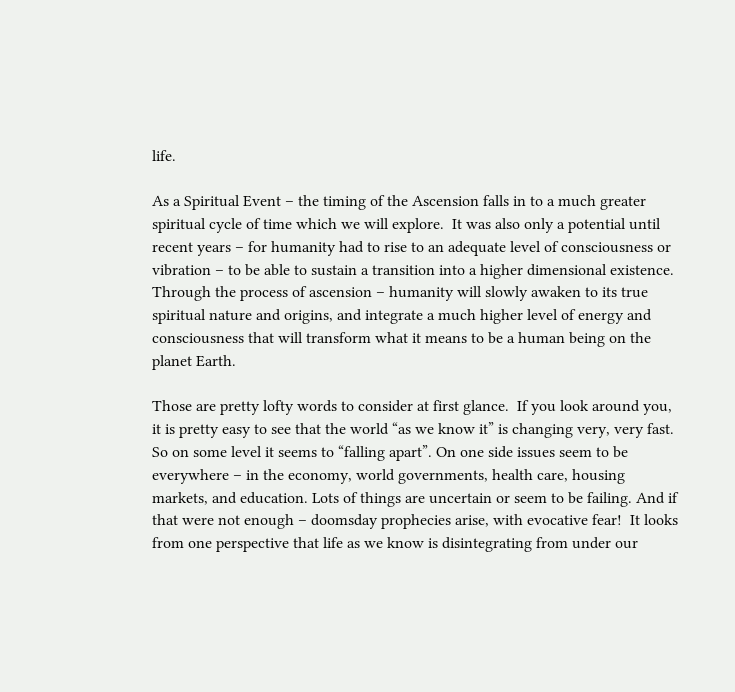life.

As a Spiritual Event – the timing of the Ascension falls in to a much greater spiritual cycle of time which we will explore.  It was also only a potential until recent years – for humanity had to rise to an adequate level of consciousness or vibration – to be able to sustain a transition into a higher dimensional existence.  Through the process of ascension – humanity will slowly awaken to its true spiritual nature and origins, and integrate a much higher level of energy and consciousness that will transform what it means to be a human being on the planet Earth.

Those are pretty lofty words to consider at first glance.  If you look around you, it is pretty easy to see that the world “as we know it” is changing very, very fast. So on some level it seems to “falling apart”. On one side issues seem to be everywhere – in the economy, world governments, health care, housing markets, and education. Lots of things are uncertain or seem to be failing. And if that were not enough – doomsday prophecies arise, with evocative fear!  It looks from one perspective that life as we know is disintegrating from under our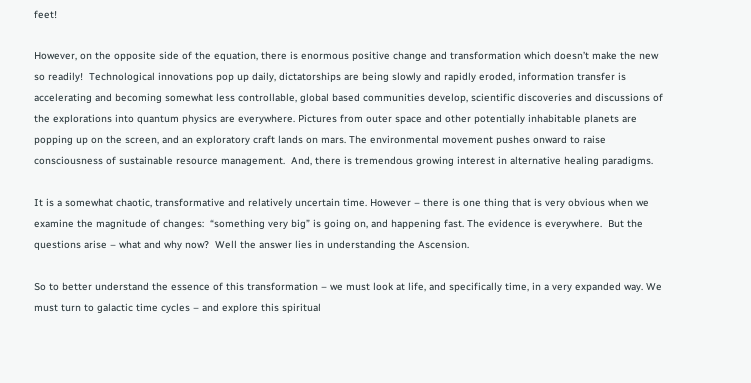feet!

However, on the opposite side of the equation, there is enormous positive change and transformation which doesn’t make the new so readily!  Technological innovations pop up daily, dictatorships are being slowly and rapidly eroded, information transfer is accelerating and becoming somewhat less controllable, global based communities develop, scientific discoveries and discussions of the explorations into quantum physics are everywhere. Pictures from outer space and other potentially inhabitable planets are popping up on the screen, and an exploratory craft lands on mars. The environmental movement pushes onward to raise consciousness of sustainable resource management.  And, there is tremendous growing interest in alternative healing paradigms.

It is a somewhat chaotic, transformative and relatively uncertain time. However – there is one thing that is very obvious when we examine the magnitude of changes:  “something very big” is going on, and happening fast. The evidence is everywhere.  But the questions arise – what and why now?  Well the answer lies in understanding the Ascension.

So to better understand the essence of this transformation – we must look at life, and specifically time, in a very expanded way. We must turn to galactic time cycles – and explore this spiritual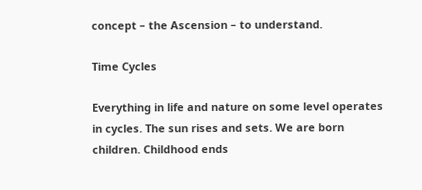concept – the Ascension – to understand.

Time Cycles

Everything in life and nature on some level operates in cycles. The sun rises and sets. We are born children. Childhood ends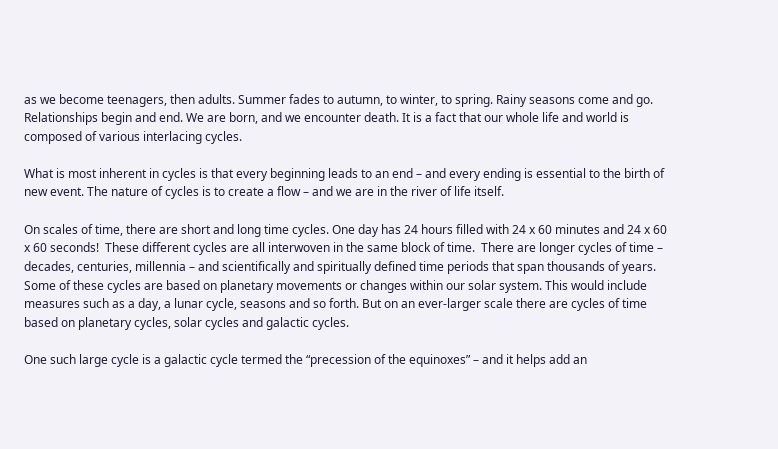as we become teenagers, then adults. Summer fades to autumn, to winter, to spring. Rainy seasons come and go. Relationships begin and end. We are born, and we encounter death. It is a fact that our whole life and world is composed of various interlacing cycles.

What is most inherent in cycles is that every beginning leads to an end – and every ending is essential to the birth of new event. The nature of cycles is to create a flow – and we are in the river of life itself.

On scales of time, there are short and long time cycles. One day has 24 hours filled with 24 x 60 minutes and 24 x 60 x 60 seconds!  These different cycles are all interwoven in the same block of time.  There are longer cycles of time – decades, centuries, millennia – and scientifically and spiritually defined time periods that span thousands of years.  Some of these cycles are based on planetary movements or changes within our solar system. This would include measures such as a day, a lunar cycle, seasons and so forth. But on an ever-larger scale there are cycles of time based on planetary cycles, solar cycles and galactic cycles.

One such large cycle is a galactic cycle termed the “precession of the equinoxes” – and it helps add an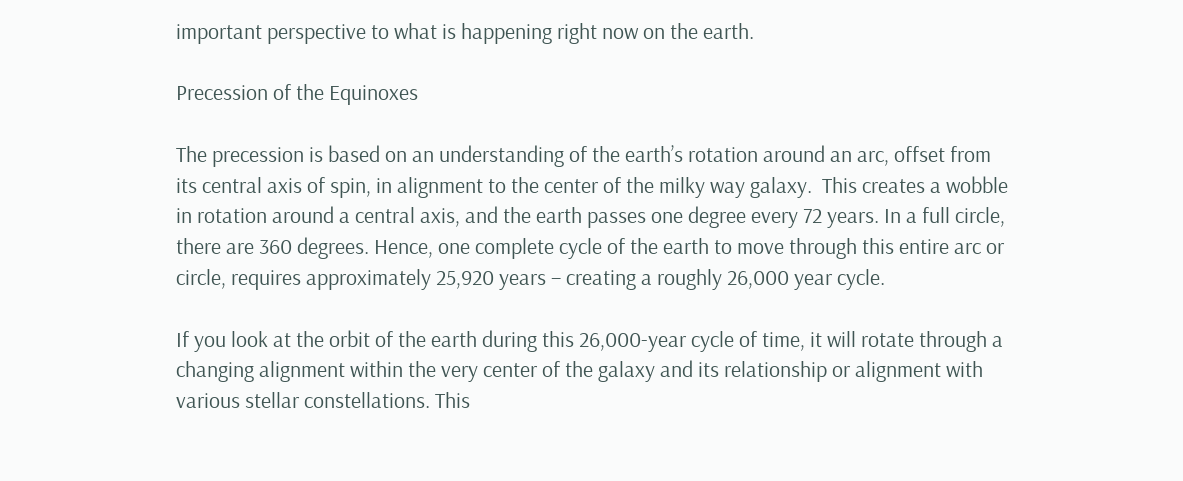important perspective to what is happening right now on the earth.

Precession of the Equinoxes

The precession is based on an understanding of the earth’s rotation around an arc, offset from its central axis of spin, in alignment to the center of the milky way galaxy.  This creates a wobble in rotation around a central axis, and the earth passes one degree every 72 years. In a full circle, there are 360 degrees. Hence, one complete cycle of the earth to move through this entire arc or circle, requires approximately 25,920 years – creating a roughly 26,000 year cycle.

If you look at the orbit of the earth during this 26,000-year cycle of time, it will rotate through a changing alignment within the very center of the galaxy and its relationship or alignment with various stellar constellations. This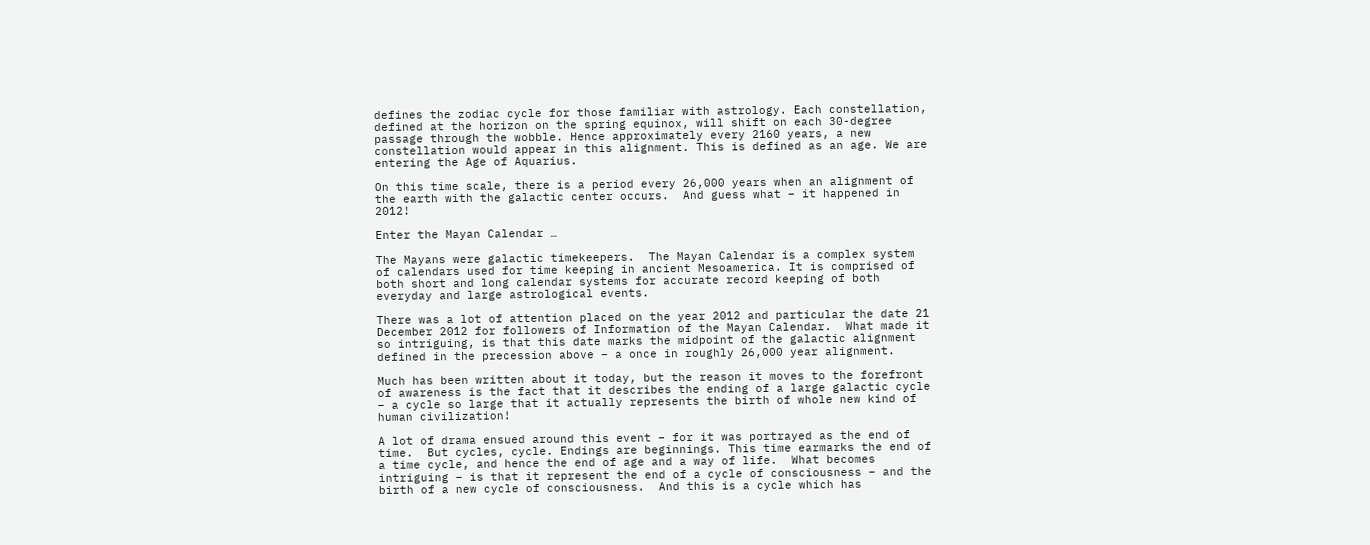defines the zodiac cycle for those familiar with astrology. Each constellation, defined at the horizon on the spring equinox, will shift on each 30-degree passage through the wobble. Hence approximately every 2160 years, a new constellation would appear in this alignment. This is defined as an age. We are entering the Age of Aquarius.

On this time scale, there is a period every 26,000 years when an alignment of the earth with the galactic center occurs.  And guess what – it happened in 2012!

Enter the Mayan Calendar …

The Mayans were galactic timekeepers.  The Mayan Calendar is a complex system of calendars used for time keeping in ancient Mesoamerica. It is comprised of both short and long calendar systems for accurate record keeping of both everyday and large astrological events.

There was a lot of attention placed on the year 2012 and particular the date 21 December 2012 for followers of Information of the Mayan Calendar.  What made it so intriguing, is that this date marks the midpoint of the galactic alignment defined in the precession above – a once in roughly 26,000 year alignment.

Much has been written about it today, but the reason it moves to the forefront of awareness is the fact that it describes the ending of a large galactic cycle – a cycle so large that it actually represents the birth of whole new kind of human civilization!

A lot of drama ensued around this event – for it was portrayed as the end of time.  But cycles, cycle. Endings are beginnings. This time earmarks the end of a time cycle, and hence the end of age and a way of life.  What becomes intriguing – is that it represent the end of a cycle of consciousness – and the birth of a new cycle of consciousness.  And this is a cycle which has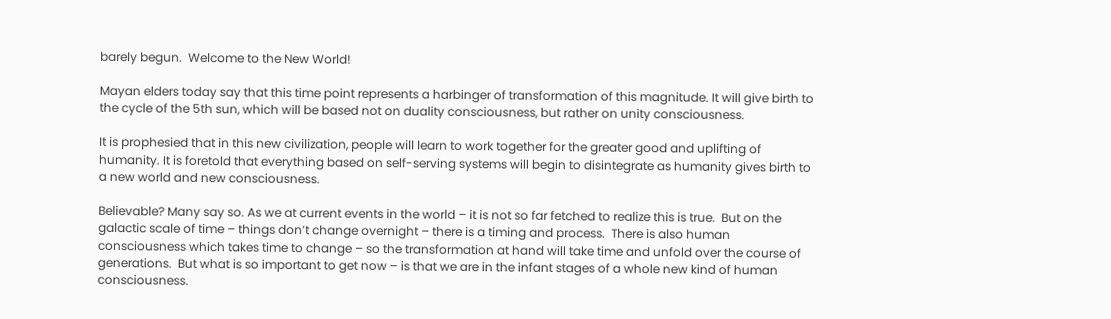barely begun.  Welcome to the New World!

Mayan elders today say that this time point represents a harbinger of transformation of this magnitude. It will give birth to the cycle of the 5th sun, which will be based not on duality consciousness, but rather on unity consciousness.

It is prophesied that in this new civilization, people will learn to work together for the greater good and uplifting of humanity. It is foretold that everything based on self-serving systems will begin to disintegrate as humanity gives birth to a new world and new consciousness.

Believable? Many say so. As we at current events in the world – it is not so far fetched to realize this is true.  But on the galactic scale of time – things don’t change overnight – there is a timing and process.  There is also human consciousness which takes time to change – so the transformation at hand will take time and unfold over the course of generations.  But what is so important to get now – is that we are in the infant stages of a whole new kind of human consciousness.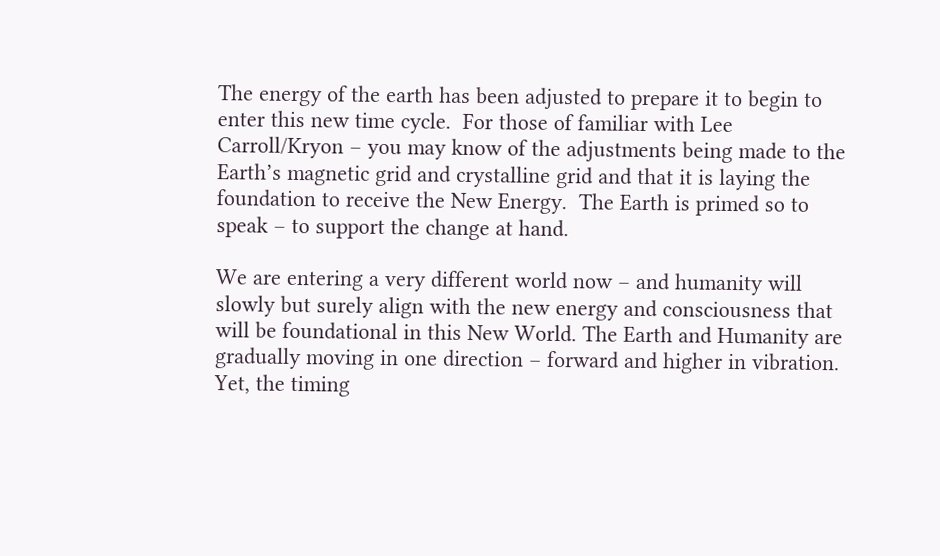The energy of the earth has been adjusted to prepare it to begin to enter this new time cycle.  For those of familiar with Lee Carroll/Kryon – you may know of the adjustments being made to the Earth’s magnetic grid and crystalline grid and that it is laying the foundation to receive the New Energy.  The Earth is primed so to speak – to support the change at hand.

We are entering a very different world now – and humanity will slowly but surely align with the new energy and consciousness that will be foundational in this New World. The Earth and Humanity are gradually moving in one direction – forward and higher in vibration. Yet, the timing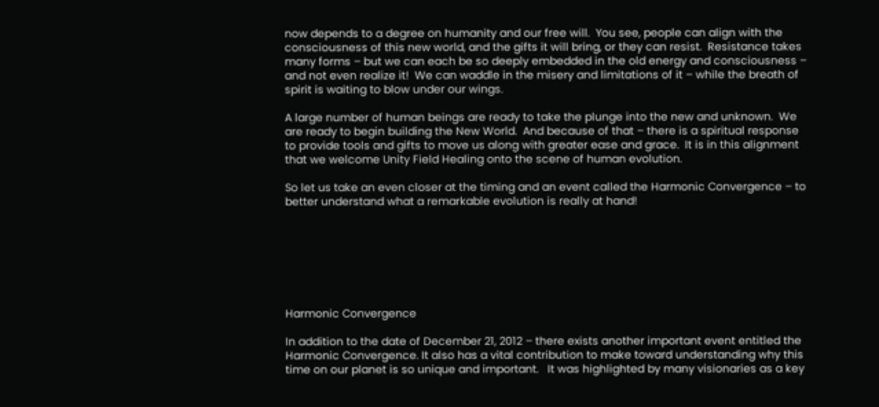now depends to a degree on humanity and our free will.  You see, people can align with the consciousness of this new world, and the gifts it will bring, or they can resist.  Resistance takes many forms – but we can each be so deeply embedded in the old energy and consciousness – and not even realize it!  We can waddle in the misery and limitations of it – while the breath of spirit is waiting to blow under our wings.

A large number of human beings are ready to take the plunge into the new and unknown.  We are ready to begin building the New World.  And because of that – there is a spiritual response to provide tools and gifts to move us along with greater ease and grace.  It is in this alignment that we welcome Unity Field Healing onto the scene of human evolution.

So let us take an even closer at the timing and an event called the Harmonic Convergence – to better understand what a remarkable evolution is really at hand!







Harmonic Convergence

In addition to the date of December 21, 2012 – there exists another important event entitled the Harmonic Convergence. It also has a vital contribution to make toward understanding why this time on our planet is so unique and important.   It was highlighted by many visionaries as a key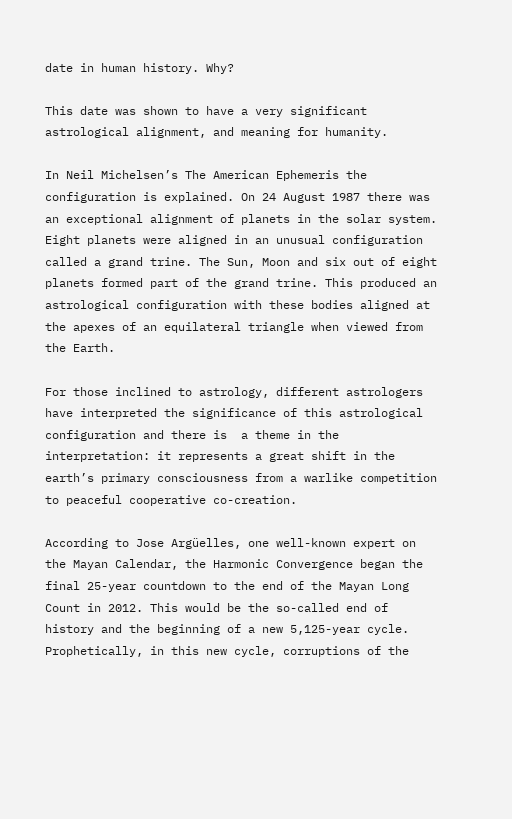date in human history. Why?

This date was shown to have a very significant astrological alignment, and meaning for humanity.

In Neil Michelsen’s The American Ephemeris the configuration is explained. On 24 August 1987 there was an exceptional alignment of planets in the solar system. Eight planets were aligned in an unusual configuration called a grand trine. The Sun, Moon and six out of eight planets formed part of the grand trine. This produced an astrological configuration with these bodies aligned at the apexes of an equilateral triangle when viewed from the Earth.

For those inclined to astrology, different astrologers have interpreted the significance of this astrological configuration and there is  a theme in the interpretation: it represents a great shift in the earth’s primary consciousness from a warlike competition to peaceful cooperative co-creation.

According to Jose Argüelles, one well-known expert on the Mayan Calendar, the Harmonic Convergence began the final 25-year countdown to the end of the Mayan Long Count in 2012. This would be the so-called end of history and the beginning of a new 5,125-year cycle. Prophetically, in this new cycle, corruptions of the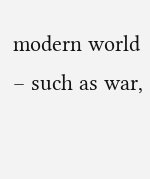modern world – such as war,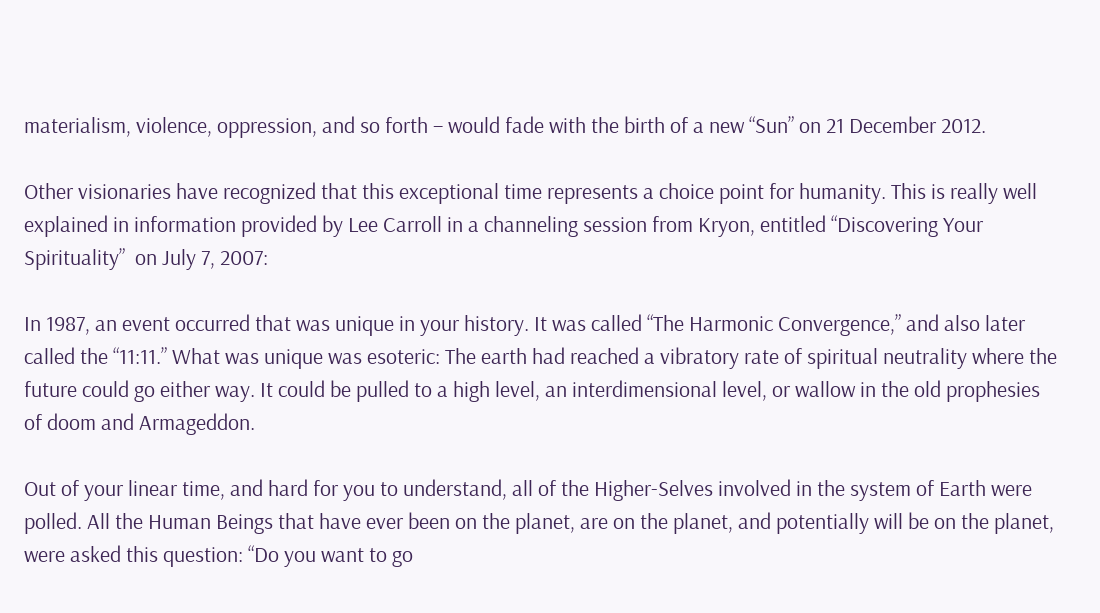materialism, violence, oppression, and so forth – would fade with the birth of a new “Sun” on 21 December 2012.

Other visionaries have recognized that this exceptional time represents a choice point for humanity. This is really well explained in information provided by Lee Carroll in a channeling session from Kryon, entitled “Discovering Your Spirituality”  on July 7, 2007:

In 1987, an event occurred that was unique in your history. It was called “The Harmonic Convergence,” and also later called the “11:11.” What was unique was esoteric: The earth had reached a vibratory rate of spiritual neutrality where the future could go either way. It could be pulled to a high level, an interdimensional level, or wallow in the old prophesies of doom and Armageddon.

Out of your linear time, and hard for you to understand, all of the Higher-Selves involved in the system of Earth were polled. All the Human Beings that have ever been on the planet, are on the planet, and potentially will be on the planet, were asked this question: “Do you want to go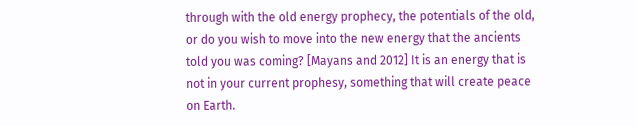through with the old energy prophecy, the potentials of the old, or do you wish to move into the new energy that the ancients told you was coming? [Mayans and 2012] It is an energy that is not in your current prophesy, something that will create peace on Earth.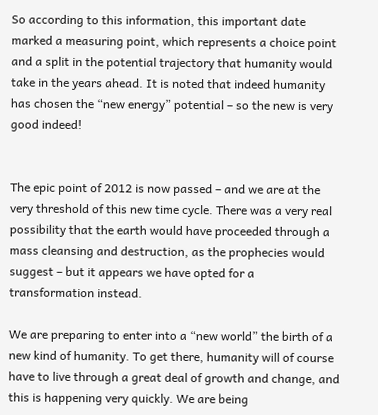So according to this information, this important date marked a measuring point, which represents a choice point and a split in the potential trajectory that humanity would take in the years ahead. It is noted that indeed humanity has chosen the “new energy” potential – so the new is very good indeed!


The epic point of 2012 is now passed – and we are at the very threshold of this new time cycle. There was a very real possibility that the earth would have proceeded through a mass cleansing and destruction, as the prophecies would suggest – but it appears we have opted for a transformation instead.

We are preparing to enter into a “new world” the birth of a new kind of humanity. To get there, humanity will of course have to live through a great deal of growth and change, and this is happening very quickly. We are being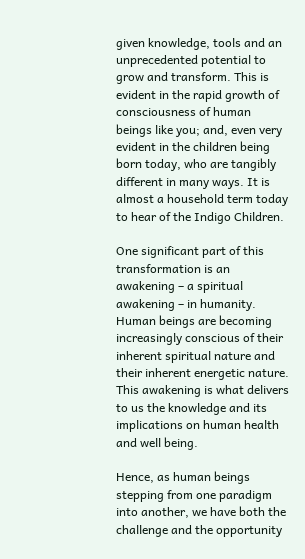given knowledge, tools and an unprecedented potential to grow and transform. This is evident in the rapid growth of consciousness of human beings like you; and, even very evident in the children being born today, who are tangibly different in many ways. It is almost a household term today to hear of the Indigo Children.

One significant part of this transformation is an awakening – a spiritual awakening – in humanity. Human beings are becoming increasingly conscious of their inherent spiritual nature and their inherent energetic nature. This awakening is what delivers to us the knowledge and its implications on human health and well being.

Hence, as human beings stepping from one paradigm into another, we have both the challenge and the opportunity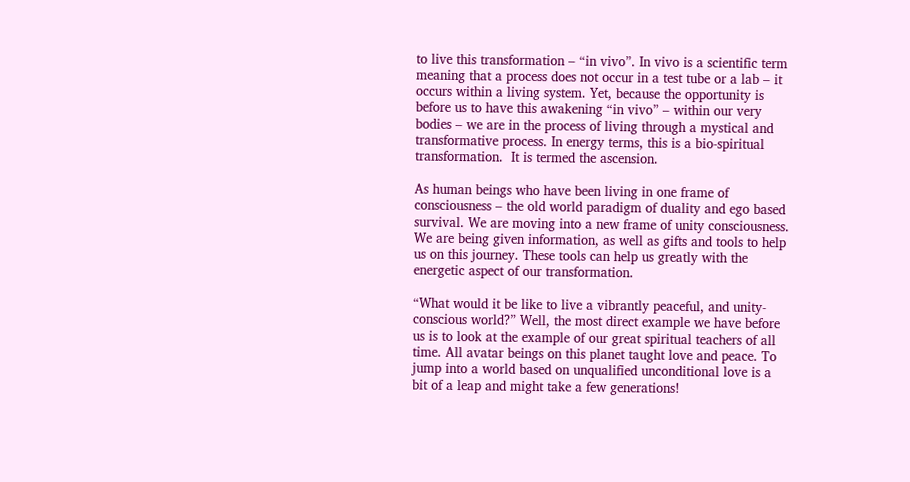to live this transformation – “in vivo”. In vivo is a scientific term meaning that a process does not occur in a test tube or a lab – it occurs within a living system. Yet, because the opportunity is before us to have this awakening “in vivo” – within our very bodies – we are in the process of living through a mystical and transformative process. In energy terms, this is a bio-spiritual transformation.  It is termed the ascension.

As human beings who have been living in one frame of consciousness – the old world paradigm of duality and ego based survival. We are moving into a new frame of unity consciousness. We are being given information, as well as gifts and tools to help us on this journey. These tools can help us greatly with the energetic aspect of our transformation.

“What would it be like to live a vibrantly peaceful, and unity-conscious world?” Well, the most direct example we have before us is to look at the example of our great spiritual teachers of all time. All avatar beings on this planet taught love and peace. To jump into a world based on unqualified unconditional love is a bit of a leap and might take a few generations!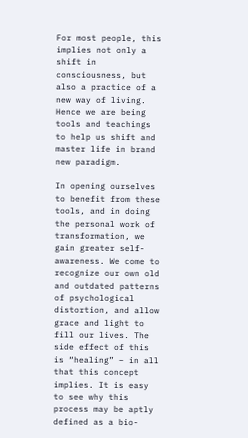For most people, this implies not only a shift in consciousness, but also a practice of a new way of living.  Hence we are being tools and teachings to help us shift and master life in brand new paradigm.

In opening ourselves to benefit from these tools, and in doing the personal work of transformation, we gain greater self-awareness. We come to recognize our own old and outdated patterns of psychological distortion, and allow grace and light to fill our lives. The side effect of this is “healing” – in all that this concept implies. It is easy to see why this process may be aptly defined as a bio-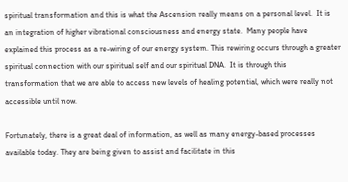spiritual transformation and this is what the Ascension really means on a personal level.  It is an integration of higher vibrational consciousness and energy state.  Many people have explained this process as a re-wiring of our energy system. This rewiring occurs through a greater spiritual connection with our spiritual self and our spiritual DNA.  It is through this transformation that we are able to access new levels of healing potential, which were really not accessible until now.

Fortunately, there is a great deal of information, as well as many energy-based processes available today. They are being given to assist and facilitate in this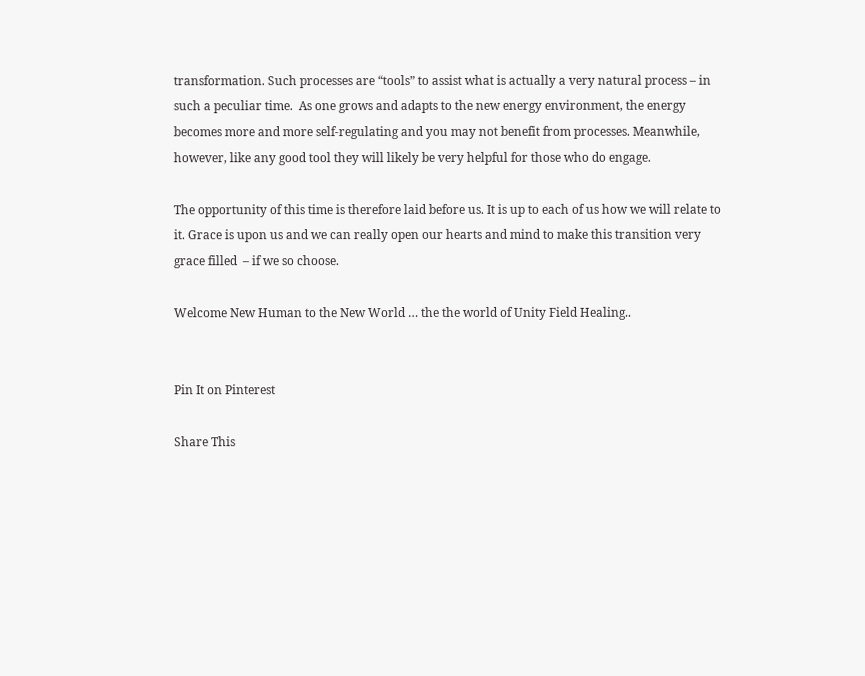transformation. Such processes are “tools” to assist what is actually a very natural process – in such a peculiar time.  As one grows and adapts to the new energy environment, the energy becomes more and more self-regulating and you may not benefit from processes. Meanwhile, however, like any good tool they will likely be very helpful for those who do engage.

The opportunity of this time is therefore laid before us. It is up to each of us how we will relate to it. Grace is upon us and we can really open our hearts and mind to make this transition very grace filled  – if we so choose.

Welcome New Human to the New World … the the world of Unity Field Healing..


Pin It on Pinterest

Share This